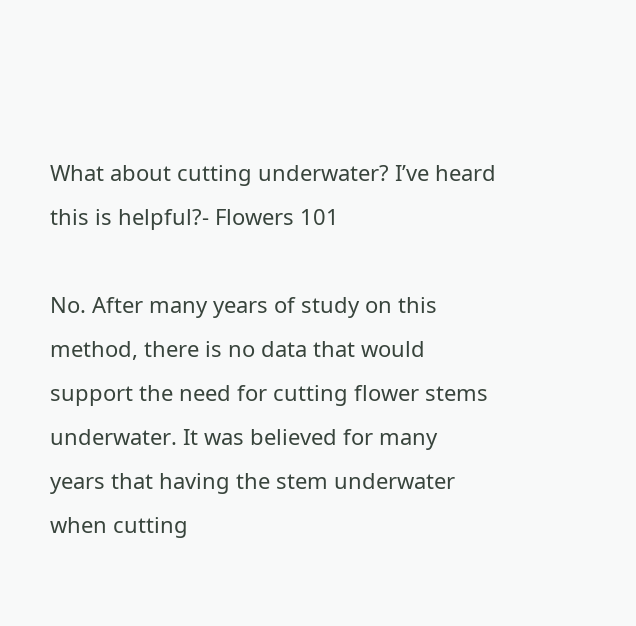What about cutting underwater? I’ve heard this is helpful?- Flowers 101

No. After many years of study on this method, there is no data that would support the need for cutting flower stems underwater. It was believed for many years that having the stem underwater when cutting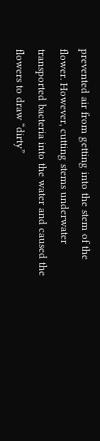prevented air from getting into the stem of the flower. However, cutting stems underwater transported bacteria into the water and caused the flowers to draw “dirty”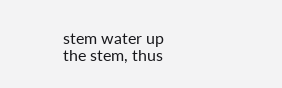stem water up the stem, thus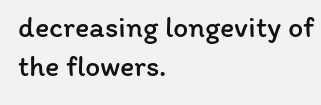decreasing longevity of the flowers.